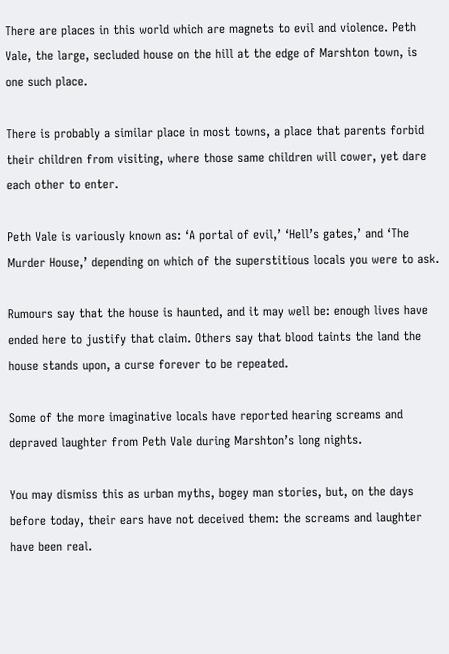There are places in this world which are magnets to evil and violence. Peth Vale, the large, secluded house on the hill at the edge of Marshton town, is one such place.

There is probably a similar place in most towns, a place that parents forbid their children from visiting, where those same children will cower, yet dare each other to enter.

Peth Vale is variously known as: ‘A portal of evil,’ ‘Hell’s gates,’ and ‘The Murder House,’ depending on which of the superstitious locals you were to ask.

Rumours say that the house is haunted, and it may well be: enough lives have ended here to justify that claim. Others say that blood taints the land the house stands upon, a curse forever to be repeated.

Some of the more imaginative locals have reported hearing screams and depraved laughter from Peth Vale during Marshton’s long nights.

You may dismiss this as urban myths, bogey man stories, but, on the days before today, their ears have not deceived them: the screams and laughter have been real.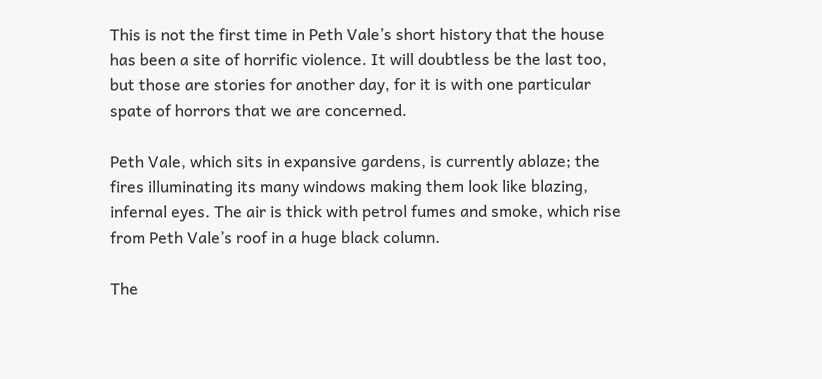This is not the first time in Peth Vale’s short history that the house has been a site of horrific violence. It will doubtless be the last too, but those are stories for another day, for it is with one particular spate of horrors that we are concerned.

Peth Vale, which sits in expansive gardens, is currently ablaze; the fires illuminating its many windows making them look like blazing, infernal eyes. The air is thick with petrol fumes and smoke, which rise from Peth Vale’s roof in a huge black column.

The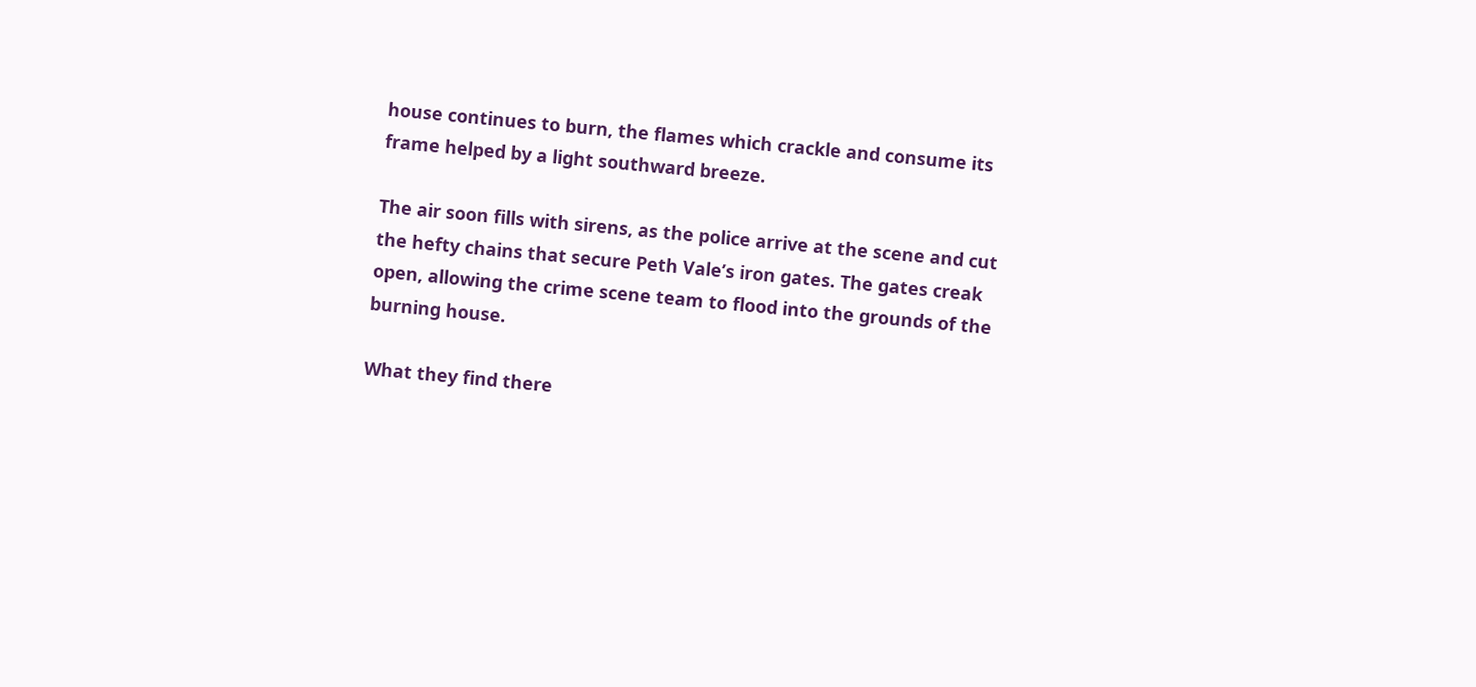house continues to burn, the flames which crackle and consume its frame helped by a light southward breeze.

The air soon fills with sirens, as the police arrive at the scene and cut the hefty chains that secure Peth Vale’s iron gates. The gates creak open, allowing the crime scene team to flood into the grounds of the burning house.

What they find there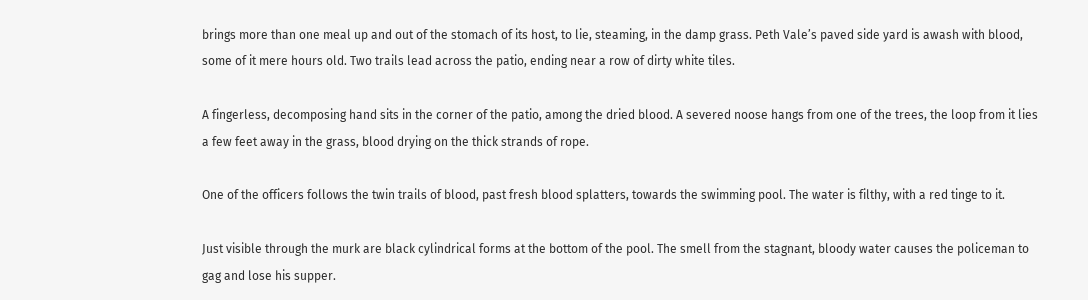brings more than one meal up and out of the stomach of its host, to lie, steaming, in the damp grass. Peth Vale’s paved side yard is awash with blood, some of it mere hours old. Two trails lead across the patio, ending near a row of dirty white tiles.

A fingerless, decomposing hand sits in the corner of the patio, among the dried blood. A severed noose hangs from one of the trees, the loop from it lies a few feet away in the grass, blood drying on the thick strands of rope.

One of the officers follows the twin trails of blood, past fresh blood splatters, towards the swimming pool. The water is filthy, with a red tinge to it.

Just visible through the murk are black cylindrical forms at the bottom of the pool. The smell from the stagnant, bloody water causes the policeman to gag and lose his supper.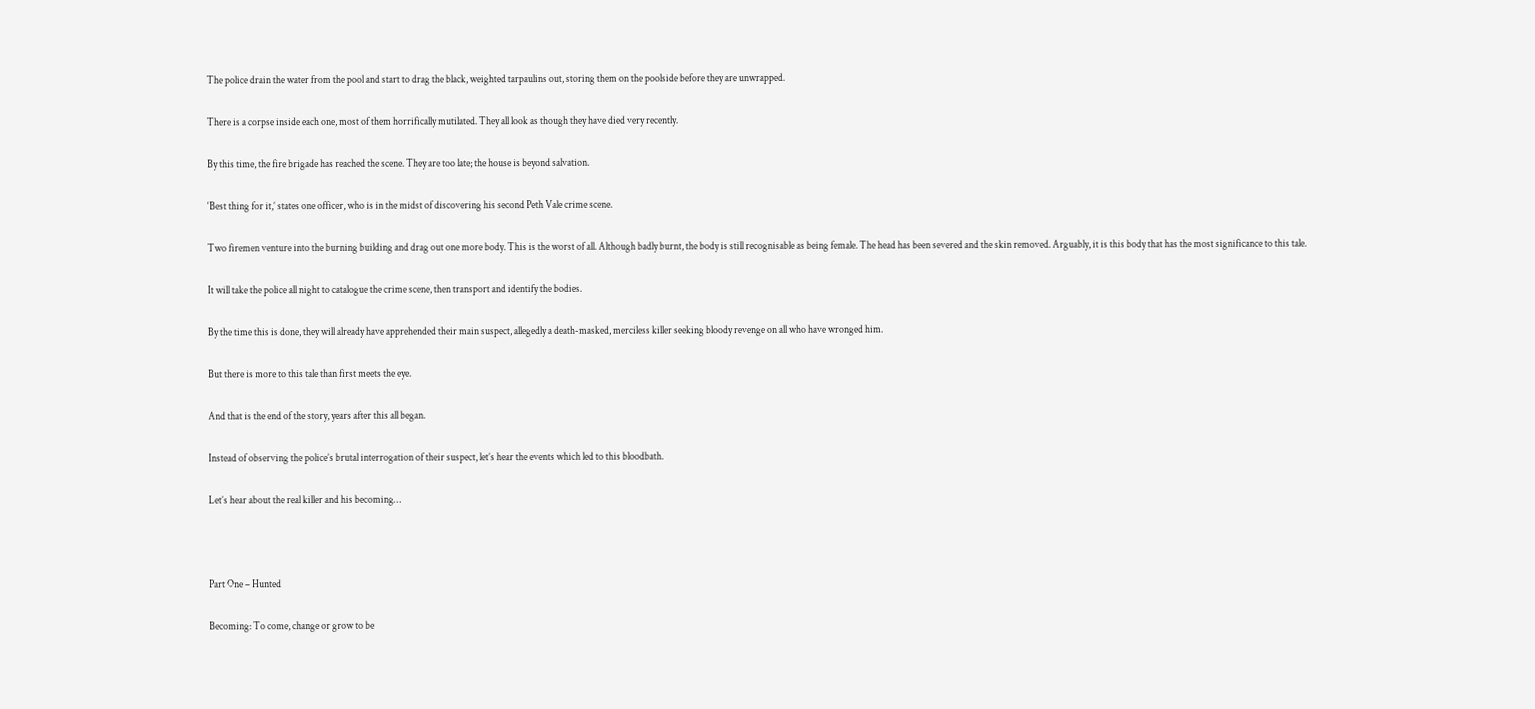The police drain the water from the pool and start to drag the black, weighted tarpaulins out, storing them on the poolside before they are unwrapped.

There is a corpse inside each one, most of them horrifically mutilated. They all look as though they have died very recently.

By this time, the fire brigade has reached the scene. They are too late; the house is beyond salvation.

‘Best thing for it,’ states one officer, who is in the midst of discovering his second Peth Vale crime scene.

Two firemen venture into the burning building and drag out one more body. This is the worst of all. Although badly burnt, the body is still recognisable as being female. The head has been severed and the skin removed. Arguably, it is this body that has the most significance to this tale.

It will take the police all night to catalogue the crime scene, then transport and identify the bodies.

By the time this is done, they will already have apprehended their main suspect, allegedly a death-masked, merciless killer seeking bloody revenge on all who have wronged him.

But there is more to this tale than first meets the eye.

And that is the end of the story, years after this all began.

Instead of observing the police’s brutal interrogation of their suspect, let’s hear the events which led to this bloodbath.

Let’s hear about the real killer and his becoming…



Part One – Hunted

Becoming: To come, change or grow to be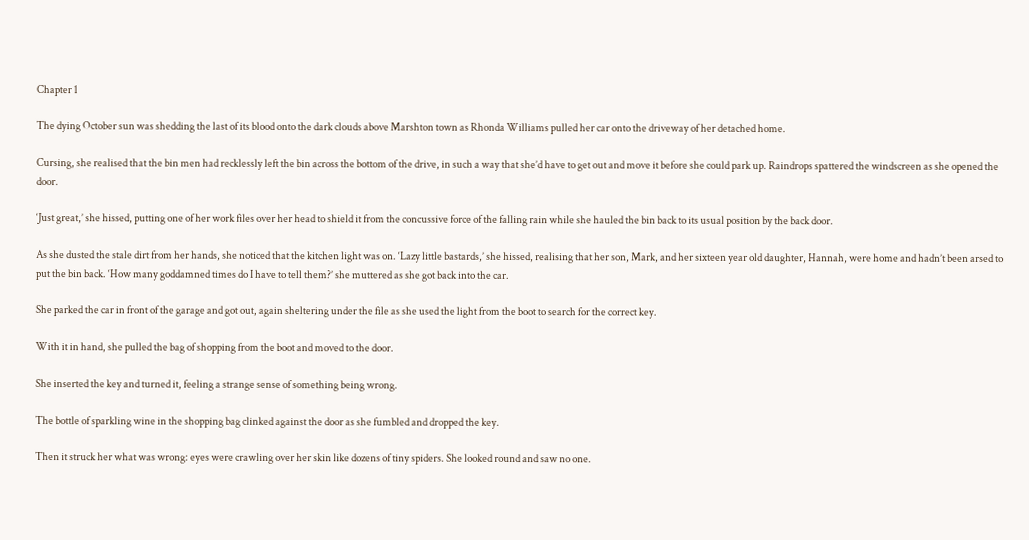Chapter 1

The dying October sun was shedding the last of its blood onto the dark clouds above Marshton town as Rhonda Williams pulled her car onto the driveway of her detached home.

Cursing, she realised that the bin men had recklessly left the bin across the bottom of the drive, in such a way that she’d have to get out and move it before she could park up. Raindrops spattered the windscreen as she opened the door.

‘Just great,’ she hissed, putting one of her work files over her head to shield it from the concussive force of the falling rain while she hauled the bin back to its usual position by the back door.

As she dusted the stale dirt from her hands, she noticed that the kitchen light was on. ‘Lazy little bastards,’ she hissed, realising that her son, Mark, and her sixteen year old daughter, Hannah, were home and hadn’t been arsed to put the bin back. ‘How many goddamned times do I have to tell them?’ she muttered as she got back into the car.

She parked the car in front of the garage and got out, again sheltering under the file as she used the light from the boot to search for the correct key.

With it in hand, she pulled the bag of shopping from the boot and moved to the door.

She inserted the key and turned it, feeling a strange sense of something being wrong.

The bottle of sparkling wine in the shopping bag clinked against the door as she fumbled and dropped the key.

Then it struck her what was wrong: eyes were crawling over her skin like dozens of tiny spiders. She looked round and saw no one.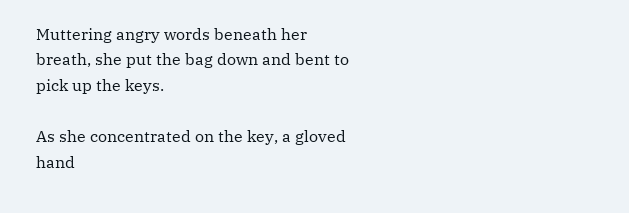Muttering angry words beneath her breath, she put the bag down and bent to pick up the keys.

As she concentrated on the key, a gloved hand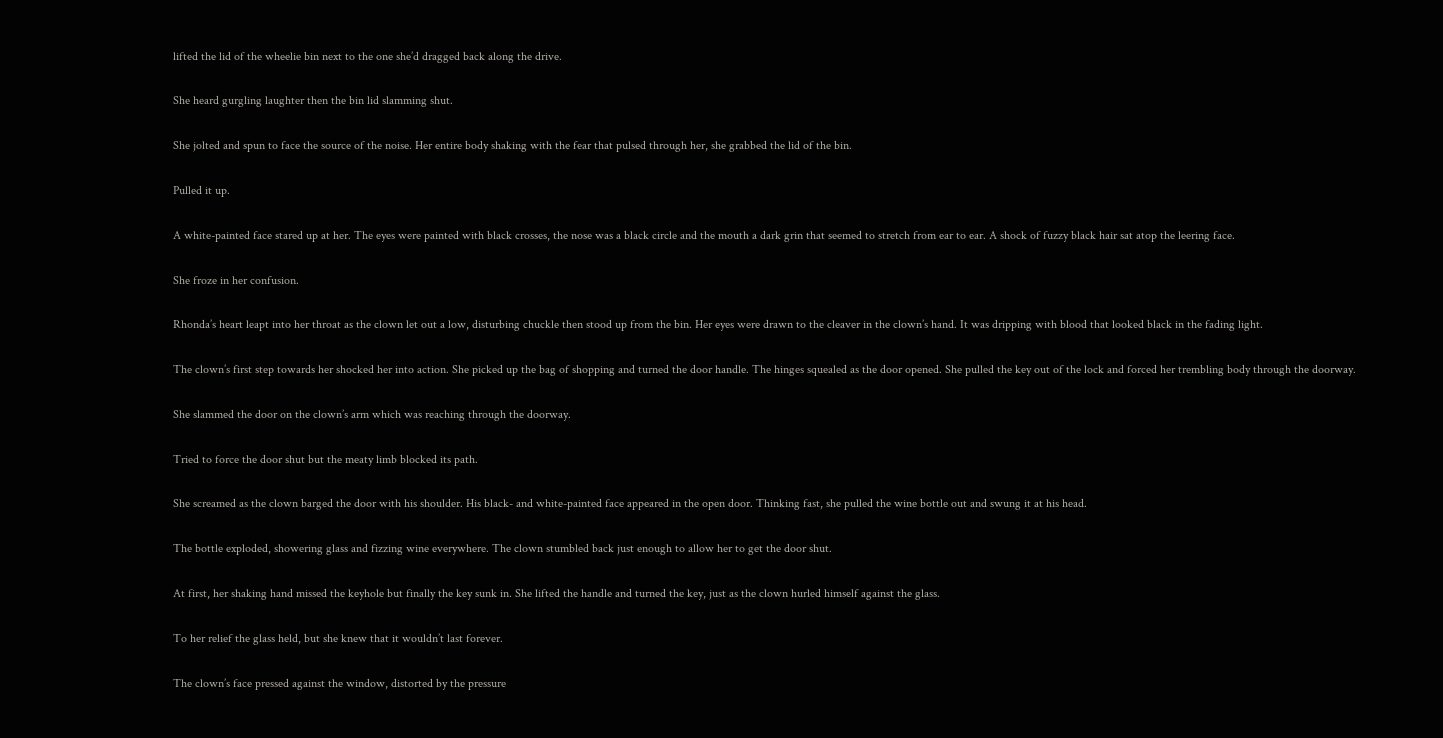lifted the lid of the wheelie bin next to the one she’d dragged back along the drive.

She heard gurgling laughter then the bin lid slamming shut.

She jolted and spun to face the source of the noise. Her entire body shaking with the fear that pulsed through her, she grabbed the lid of the bin.

Pulled it up.

A white-painted face stared up at her. The eyes were painted with black crosses, the nose was a black circle and the mouth a dark grin that seemed to stretch from ear to ear. A shock of fuzzy black hair sat atop the leering face.

She froze in her confusion.

Rhonda’s heart leapt into her throat as the clown let out a low, disturbing chuckle then stood up from the bin. Her eyes were drawn to the cleaver in the clown’s hand. It was dripping with blood that looked black in the fading light.

The clown’s first step towards her shocked her into action. She picked up the bag of shopping and turned the door handle. The hinges squealed as the door opened. She pulled the key out of the lock and forced her trembling body through the doorway.

She slammed the door on the clown’s arm which was reaching through the doorway.

Tried to force the door shut but the meaty limb blocked its path.

She screamed as the clown barged the door with his shoulder. His black- and white-painted face appeared in the open door. Thinking fast, she pulled the wine bottle out and swung it at his head.

The bottle exploded, showering glass and fizzing wine everywhere. The clown stumbled back just enough to allow her to get the door shut.

At first, her shaking hand missed the keyhole but finally the key sunk in. She lifted the handle and turned the key, just as the clown hurled himself against the glass.

To her relief the glass held, but she knew that it wouldn’t last forever.

The clown’s face pressed against the window, distorted by the pressure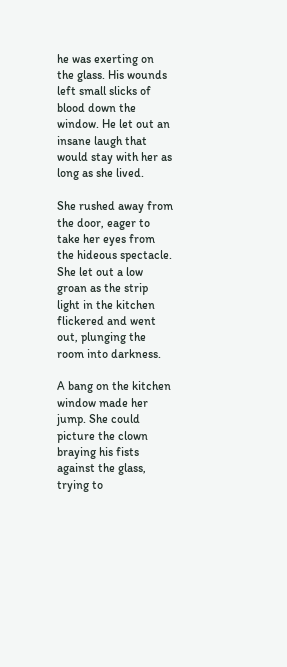he was exerting on the glass. His wounds left small slicks of blood down the window. He let out an insane laugh that would stay with her as long as she lived.

She rushed away from the door, eager to take her eyes from the hideous spectacle. She let out a low groan as the strip light in the kitchen flickered and went out, plunging the room into darkness.

A bang on the kitchen window made her jump. She could picture the clown braying his fists against the glass, trying to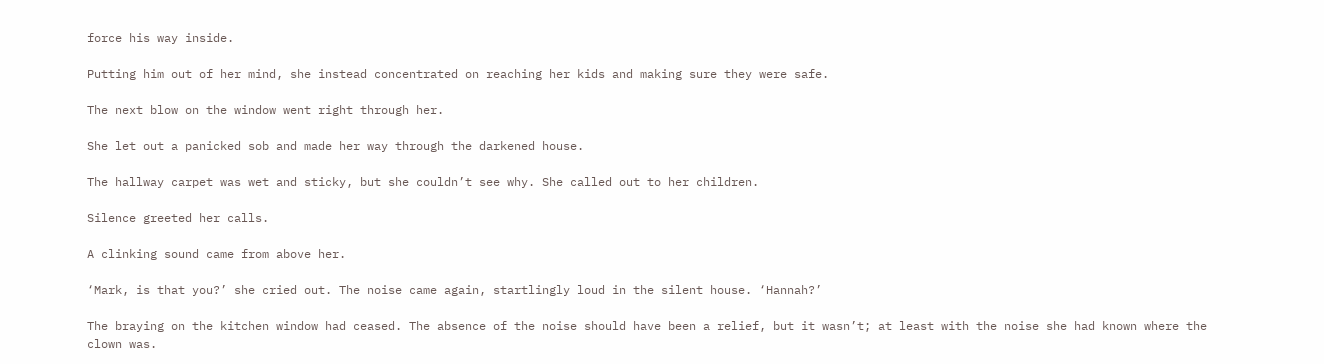force his way inside.

Putting him out of her mind, she instead concentrated on reaching her kids and making sure they were safe.

The next blow on the window went right through her.

She let out a panicked sob and made her way through the darkened house.

The hallway carpet was wet and sticky, but she couldn’t see why. She called out to her children.

Silence greeted her calls.

A clinking sound came from above her.

‘Mark, is that you?’ she cried out. The noise came again, startlingly loud in the silent house. ‘Hannah?’

The braying on the kitchen window had ceased. The absence of the noise should have been a relief, but it wasn’t; at least with the noise she had known where the clown was.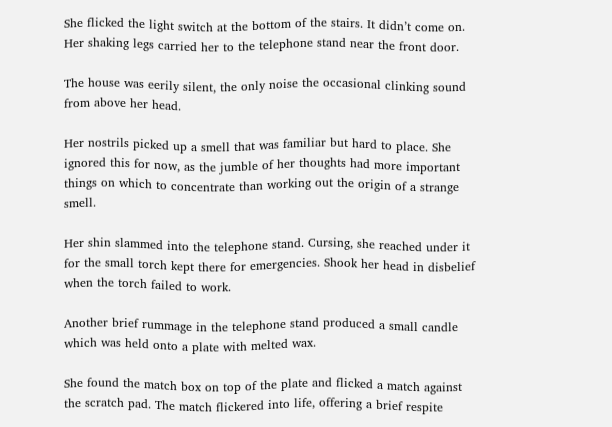She flicked the light switch at the bottom of the stairs. It didn’t come on. Her shaking legs carried her to the telephone stand near the front door.

The house was eerily silent, the only noise the occasional clinking sound from above her head.

Her nostrils picked up a smell that was familiar but hard to place. She ignored this for now, as the jumble of her thoughts had more important things on which to concentrate than working out the origin of a strange smell.

Her shin slammed into the telephone stand. Cursing, she reached under it for the small torch kept there for emergencies. Shook her head in disbelief when the torch failed to work.

Another brief rummage in the telephone stand produced a small candle which was held onto a plate with melted wax.

She found the match box on top of the plate and flicked a match against the scratch pad. The match flickered into life, offering a brief respite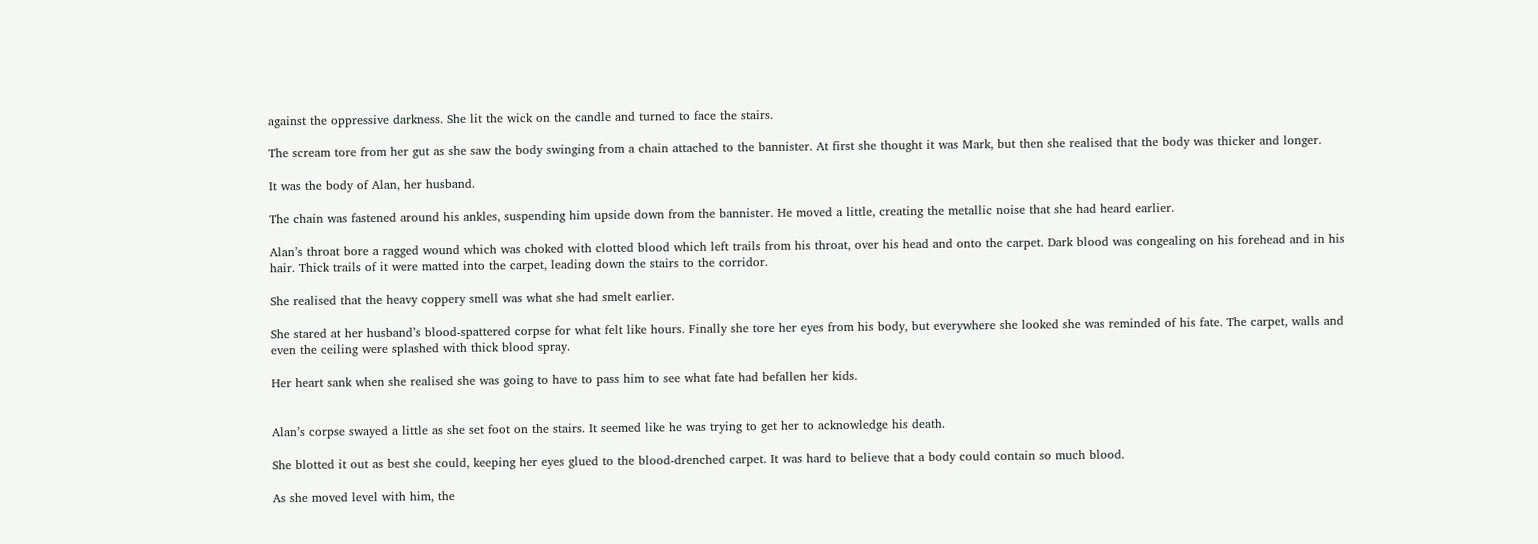against the oppressive darkness. She lit the wick on the candle and turned to face the stairs.

The scream tore from her gut as she saw the body swinging from a chain attached to the bannister. At first she thought it was Mark, but then she realised that the body was thicker and longer.

It was the body of Alan, her husband.

The chain was fastened around his ankles, suspending him upside down from the bannister. He moved a little, creating the metallic noise that she had heard earlier.

Alan’s throat bore a ragged wound which was choked with clotted blood which left trails from his throat, over his head and onto the carpet. Dark blood was congealing on his forehead and in his hair. Thick trails of it were matted into the carpet, leading down the stairs to the corridor.

She realised that the heavy coppery smell was what she had smelt earlier.

She stared at her husband’s blood-spattered corpse for what felt like hours. Finally she tore her eyes from his body, but everywhere she looked she was reminded of his fate. The carpet, walls and even the ceiling were splashed with thick blood spray.

Her heart sank when she realised she was going to have to pass him to see what fate had befallen her kids.


Alan’s corpse swayed a little as she set foot on the stairs. It seemed like he was trying to get her to acknowledge his death.

She blotted it out as best she could, keeping her eyes glued to the blood-drenched carpet. It was hard to believe that a body could contain so much blood.

As she moved level with him, the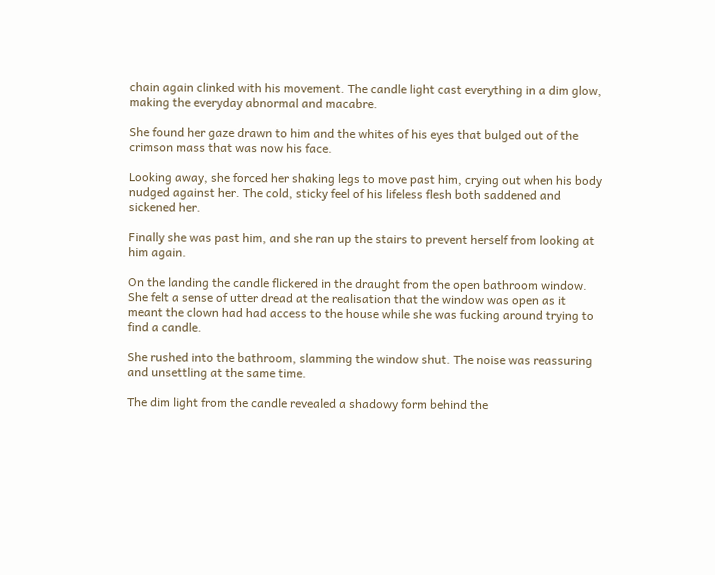chain again clinked with his movement. The candle light cast everything in a dim glow, making the everyday abnormal and macabre.

She found her gaze drawn to him and the whites of his eyes that bulged out of the crimson mass that was now his face.

Looking away, she forced her shaking legs to move past him, crying out when his body nudged against her. The cold, sticky feel of his lifeless flesh both saddened and sickened her.

Finally she was past him, and she ran up the stairs to prevent herself from looking at him again.

On the landing the candle flickered in the draught from the open bathroom window. She felt a sense of utter dread at the realisation that the window was open as it meant the clown had had access to the house while she was fucking around trying to find a candle.

She rushed into the bathroom, slamming the window shut. The noise was reassuring and unsettling at the same time.

The dim light from the candle revealed a shadowy form behind the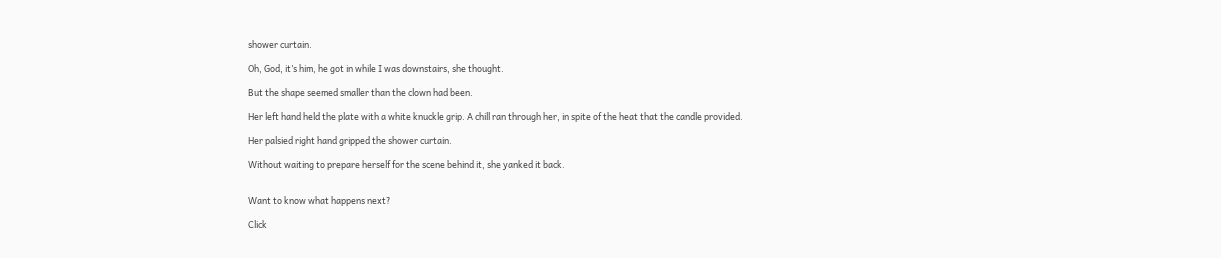shower curtain.

Oh, God, it’s him, he got in while I was downstairs, she thought.

But the shape seemed smaller than the clown had been.

Her left hand held the plate with a white knuckle grip. A chill ran through her, in spite of the heat that the candle provided.

Her palsied right hand gripped the shower curtain.

Without waiting to prepare herself for the scene behind it, she yanked it back.


Want to know what happens next?

Click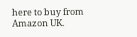here to buy from Amazon UK.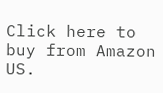Click here to buy from Amazon US.